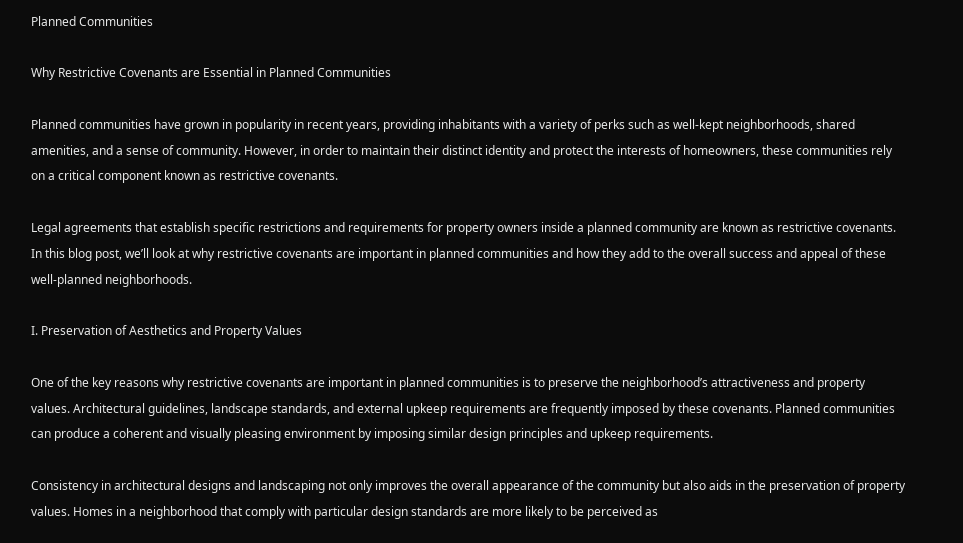Planned Communities

Why Restrictive Covenants are Essential in Planned Communities

Planned communities have grown in popularity in recent years, providing inhabitants with a variety of perks such as well-kept neighborhoods, shared amenities, and a sense of community. However, in order to maintain their distinct identity and protect the interests of homeowners, these communities rely on a critical component known as restrictive covenants.

Legal agreements that establish specific restrictions and requirements for property owners inside a planned community are known as restrictive covenants. In this blog post, we’ll look at why restrictive covenants are important in planned communities and how they add to the overall success and appeal of these well-planned neighborhoods.

I. Preservation of Aesthetics and Property Values

One of the key reasons why restrictive covenants are important in planned communities is to preserve the neighborhood’s attractiveness and property values. Architectural guidelines, landscape standards, and external upkeep requirements are frequently imposed by these covenants. Planned communities can produce a coherent and visually pleasing environment by imposing similar design principles and upkeep requirements.

Consistency in architectural designs and landscaping not only improves the overall appearance of the community but also aids in the preservation of property values. Homes in a neighborhood that comply with particular design standards are more likely to be perceived as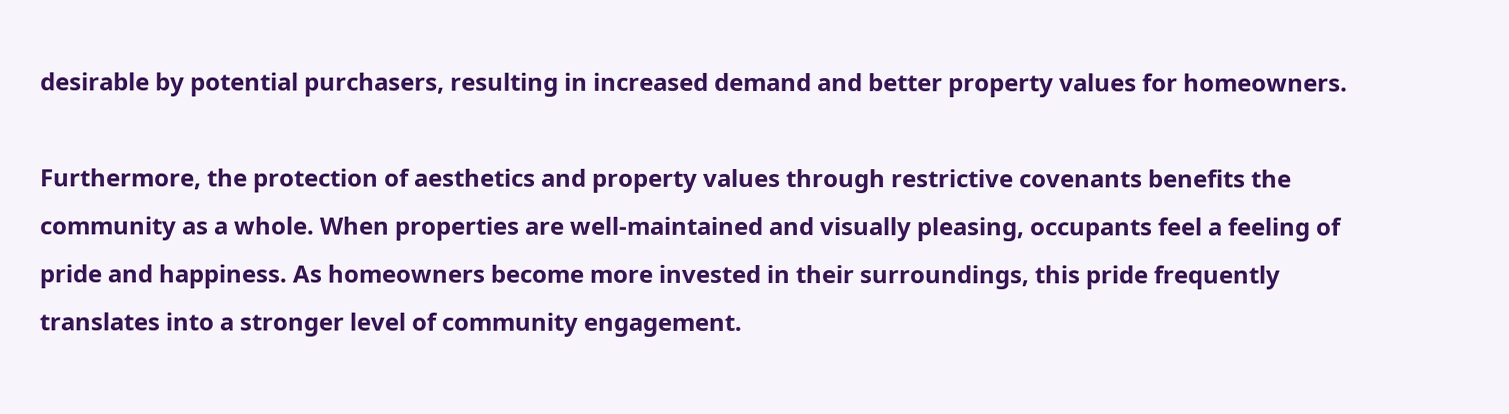desirable by potential purchasers, resulting in increased demand and better property values for homeowners.

Furthermore, the protection of aesthetics and property values through restrictive covenants benefits the community as a whole. When properties are well-maintained and visually pleasing, occupants feel a feeling of pride and happiness. As homeowners become more invested in their surroundings, this pride frequently translates into a stronger level of community engagement.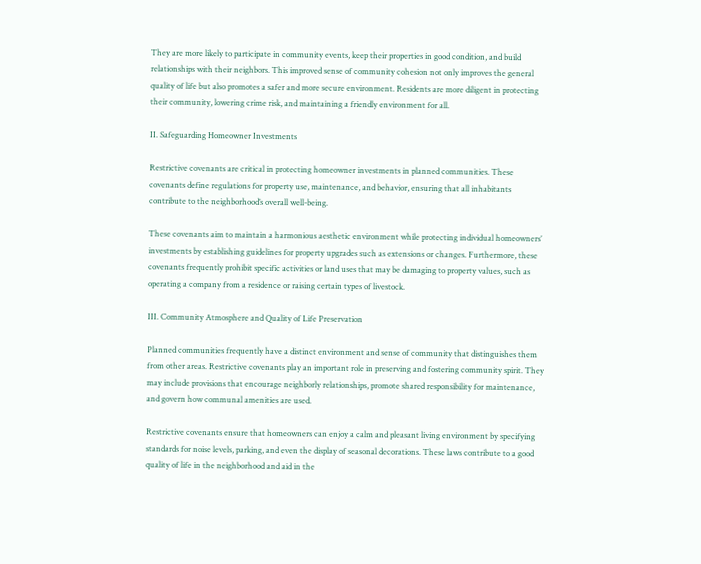They are more likely to participate in community events, keep their properties in good condition, and build relationships with their neighbors. This improved sense of community cohesion not only improves the general quality of life but also promotes a safer and more secure environment. Residents are more diligent in protecting their community, lowering crime risk, and maintaining a friendly environment for all.

II. Safeguarding Homeowner Investments

Restrictive covenants are critical in protecting homeowner investments in planned communities. These covenants define regulations for property use, maintenance, and behavior, ensuring that all inhabitants contribute to the neighborhood’s overall well-being.

These covenants aim to maintain a harmonious aesthetic environment while protecting individual homeowners’ investments by establishing guidelines for property upgrades such as extensions or changes. Furthermore, these covenants frequently prohibit specific activities or land uses that may be damaging to property values, such as operating a company from a residence or raising certain types of livestock.

III. Community Atmosphere and Quality of Life Preservation

Planned communities frequently have a distinct environment and sense of community that distinguishes them from other areas. Restrictive covenants play an important role in preserving and fostering community spirit. They may include provisions that encourage neighborly relationships, promote shared responsibility for maintenance, and govern how communal amenities are used.

Restrictive covenants ensure that homeowners can enjoy a calm and pleasant living environment by specifying standards for noise levels, parking, and even the display of seasonal decorations. These laws contribute to a good quality of life in the neighborhood and aid in the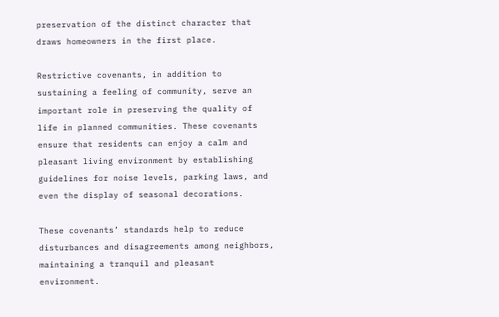preservation of the distinct character that draws homeowners in the first place.

Restrictive covenants, in addition to sustaining a feeling of community, serve an important role in preserving the quality of life in planned communities. These covenants ensure that residents can enjoy a calm and pleasant living environment by establishing guidelines for noise levels, parking laws, and even the display of seasonal decorations.

These covenants’ standards help to reduce disturbances and disagreements among neighbors, maintaining a tranquil and pleasant environment.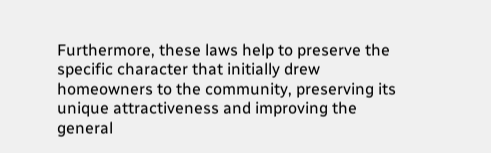Furthermore, these laws help to preserve the specific character that initially drew homeowners to the community, preserving its unique attractiveness and improving the general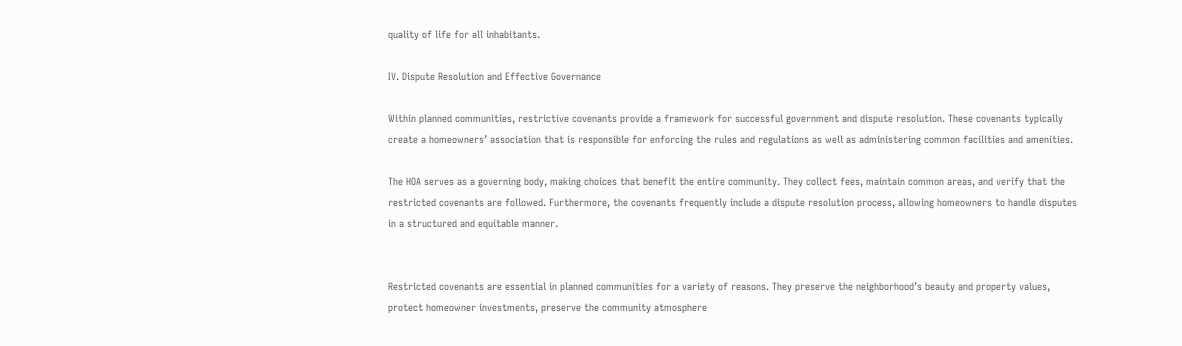quality of life for all inhabitants.

IV. Dispute Resolution and Effective Governance

Within planned communities, restrictive covenants provide a framework for successful government and dispute resolution. These covenants typically create a homeowners’ association that is responsible for enforcing the rules and regulations as well as administering common facilities and amenities.

The HOA serves as a governing body, making choices that benefit the entire community. They collect fees, maintain common areas, and verify that the restricted covenants are followed. Furthermore, the covenants frequently include a dispute resolution process, allowing homeowners to handle disputes in a structured and equitable manner.


Restricted covenants are essential in planned communities for a variety of reasons. They preserve the neighborhood’s beauty and property values, protect homeowner investments, preserve the community atmosphere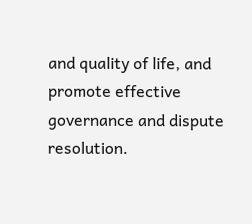and quality of life, and promote effective governance and dispute resolution.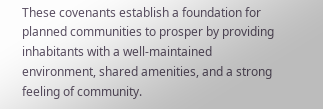These covenants establish a foundation for planned communities to prosper by providing inhabitants with a well-maintained environment, shared amenities, and a strong feeling of community.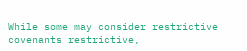While some may consider restrictive covenants restrictive,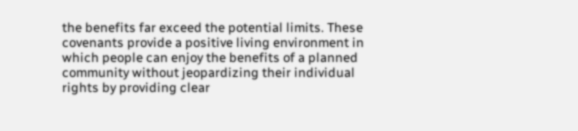the benefits far exceed the potential limits. These covenants provide a positive living environment in which people can enjoy the benefits of a planned community without jeopardizing their individual rights by providing clear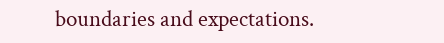boundaries and expectations.